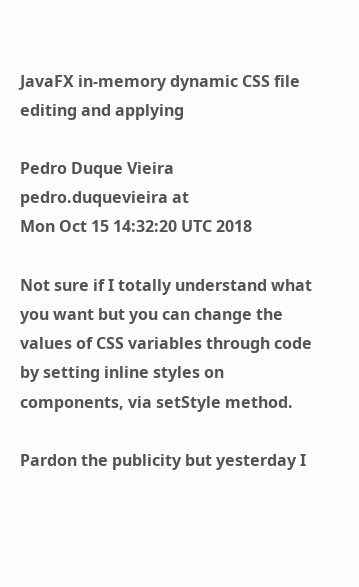JavaFX in-memory dynamic CSS file editing and applying

Pedro Duque Vieira pedro.duquevieira at
Mon Oct 15 14:32:20 UTC 2018

Not sure if I totally understand what you want but you can change the
values of CSS variables through code by setting inline styles on
components, via setStyle method.

Pardon the publicity but yesterday I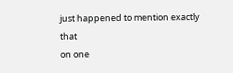just happened to mention exactly that
on one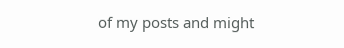of my posts and might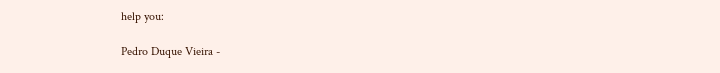help you:

Pedro Duque Vieira -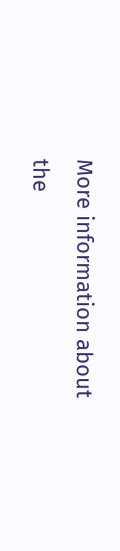More information about the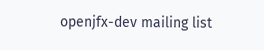openjfx-dev mailing list